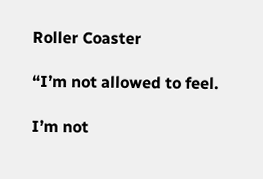Roller Coaster

“I’m not allowed to feel.

I’m not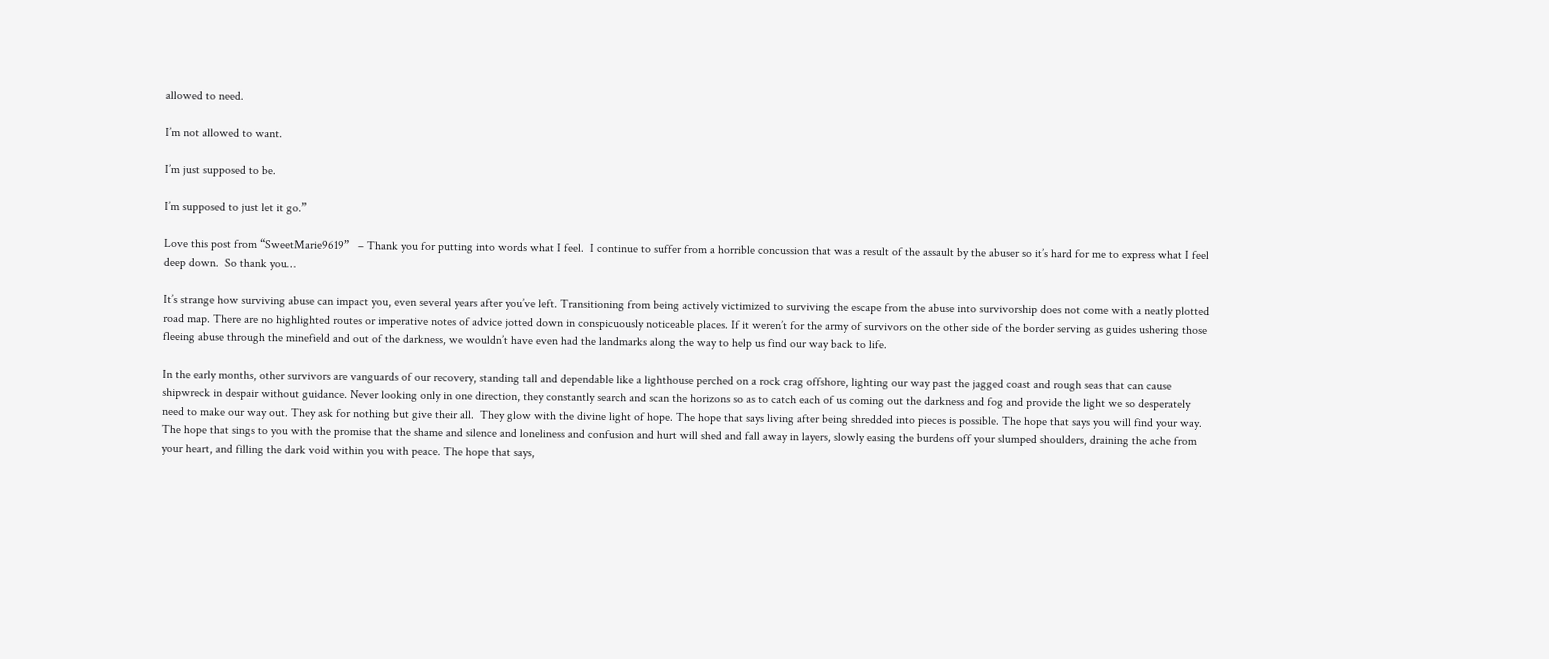allowed to need.

I’m not allowed to want.

I’m just supposed to be.

I’m supposed to just let it go.”

Love this post from “SweetMarie9619”   – Thank you for putting into words what I feel.  I continue to suffer from a horrible concussion that was a result of the assault by the abuser so it’s hard for me to express what I feel deep down.  So thank you…

It’s strange how surviving abuse can impact you, even several years after you’ve left. Transitioning from being actively victimized to surviving the escape from the abuse into survivorship does not come with a neatly plotted road map. There are no highlighted routes or imperative notes of advice jotted down in conspicuously noticeable places. If it weren’t for the army of survivors on the other side of the border serving as guides ushering those fleeing abuse through the minefield and out of the darkness, we wouldn’t have even had the landmarks along the way to help us find our way back to life.

In the early months, other survivors are vanguards of our recovery, standing tall and dependable like a lighthouse perched on a rock crag offshore, lighting our way past the jagged coast and rough seas that can cause shipwreck in despair without guidance. Never looking only in one direction, they constantly search and scan the horizons so as to catch each of us coming out the darkness and fog and provide the light we so desperately need to make our way out. They ask for nothing but give their all.  They glow with the divine light of hope. The hope that says living after being shredded into pieces is possible. The hope that says you will find your way. The hope that sings to you with the promise that the shame and silence and loneliness and confusion and hurt will shed and fall away in layers, slowly easing the burdens off your slumped shoulders, draining the ache from your heart, and filling the dark void within you with peace. The hope that says,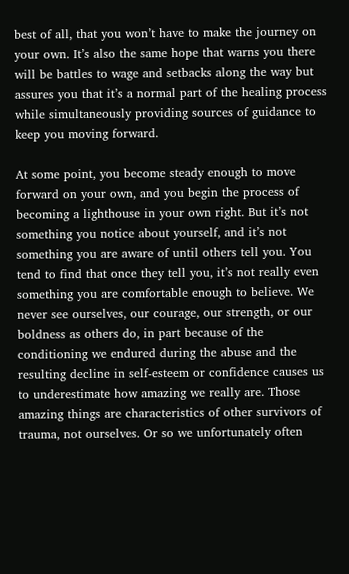best of all, that you won’t have to make the journey on your own. It’s also the same hope that warns you there will be battles to wage and setbacks along the way but assures you that it’s a normal part of the healing process while simultaneously providing sources of guidance to keep you moving forward.

At some point, you become steady enough to move forward on your own, and you begin the process of becoming a lighthouse in your own right. But it’s not something you notice about yourself, and it’s not something you are aware of until others tell you. You tend to find that once they tell you, it’s not really even something you are comfortable enough to believe. We never see ourselves, our courage, our strength, or our boldness as others do, in part because of the conditioning we endured during the abuse and the resulting decline in self-esteem or confidence causes us to underestimate how amazing we really are. Those amazing things are characteristics of other survivors of trauma, not ourselves. Or so we unfortunately often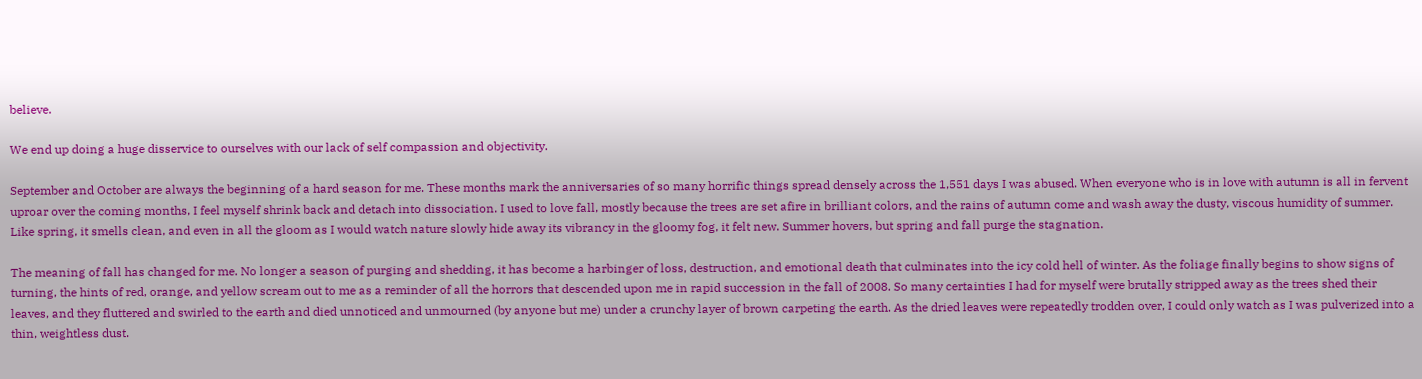believe.

We end up doing a huge disservice to ourselves with our lack of self compassion and objectivity.

September and October are always the beginning of a hard season for me. These months mark the anniversaries of so many horrific things spread densely across the 1,551 days I was abused. When everyone who is in love with autumn is all in fervent uproar over the coming months, I feel myself shrink back and detach into dissociation. I used to love fall, mostly because the trees are set afire in brilliant colors, and the rains of autumn come and wash away the dusty, viscous humidity of summer. Like spring, it smells clean, and even in all the gloom as I would watch nature slowly hide away its vibrancy in the gloomy fog, it felt new. Summer hovers, but spring and fall purge the stagnation.

The meaning of fall has changed for me. No longer a season of purging and shedding, it has become a harbinger of loss, destruction, and emotional death that culminates into the icy cold hell of winter. As the foliage finally begins to show signs of turning, the hints of red, orange, and yellow scream out to me as a reminder of all the horrors that descended upon me in rapid succession in the fall of 2008. So many certainties I had for myself were brutally stripped away as the trees shed their leaves, and they fluttered and swirled to the earth and died unnoticed and unmourned (by anyone but me) under a crunchy layer of brown carpeting the earth. As the dried leaves were repeatedly trodden over, I could only watch as I was pulverized into a thin, weightless dust.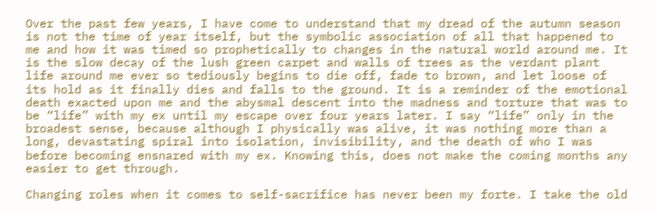Over the past few years, I have come to understand that my dread of the autumn season is not the time of year itself, but the symbolic association of all that happened to me and how it was timed so prophetically to changes in the natural world around me. It is the slow decay of the lush green carpet and walls of trees as the verdant plant life around me ever so tediously begins to die off, fade to brown, and let loose of its hold as it finally dies and falls to the ground. It is a reminder of the emotional death exacted upon me and the abysmal descent into the madness and torture that was to be “life” with my ex until my escape over four years later. I say “life” only in the broadest sense, because although I physically was alive, it was nothing more than a long, devastating spiral into isolation, invisibility, and the death of who I was before becoming ensnared with my ex. Knowing this, does not make the coming months any easier to get through.

Changing roles when it comes to self-sacrifice has never been my forte. I take the old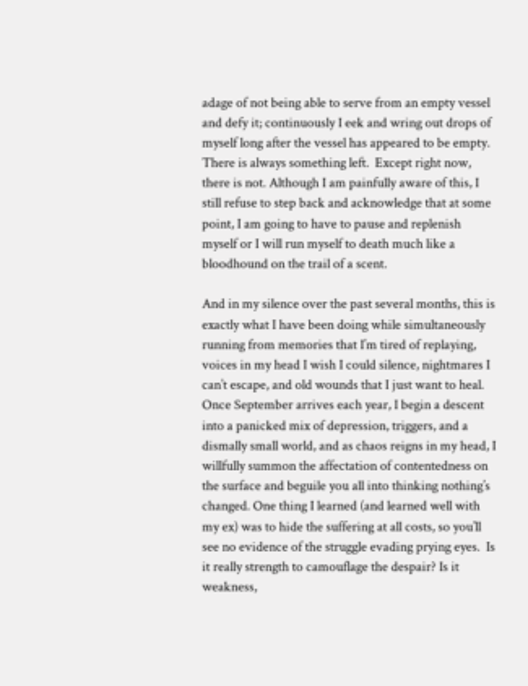adage of not being able to serve from an empty vessel and defy it; continuously I eek and wring out drops of myself long after the vessel has appeared to be empty. There is always something left.  Except right now, there is not. Although I am painfully aware of this, I still refuse to step back and acknowledge that at some point, I am going to have to pause and replenish myself or I will run myself to death much like a bloodhound on the trail of a scent.

And in my silence over the past several months, this is exactly what I have been doing while simultaneously running from memories that I’m tired of replaying, voices in my head I wish I could silence, nightmares I can’t escape, and old wounds that I just want to heal. Once September arrives each year, I begin a descent into a panicked mix of depression, triggers, and a dismally small world, and as chaos reigns in my head, I willfully summon the affectation of contentedness on the surface and beguile you all into thinking nothing’s changed. One thing I learned (and learned well with my ex) was to hide the suffering at all costs, so you’ll see no evidence of the struggle evading prying eyes.  Is it really strength to camouflage the despair? Is it weakness,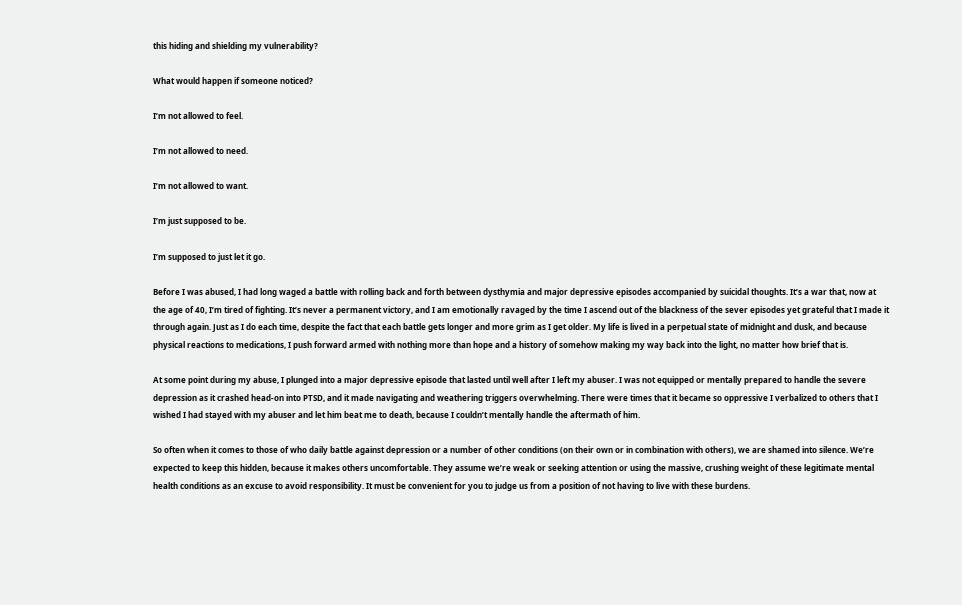this hiding and shielding my vulnerability?

What would happen if someone noticed?

I’m not allowed to feel.

I’m not allowed to need.

I’m not allowed to want.

I’m just supposed to be.

I’m supposed to just let it go.

Before I was abused, I had long waged a battle with rolling back and forth between dysthymia and major depressive episodes accompanied by suicidal thoughts. It’s a war that, now at the age of 40, I’m tired of fighting. It’s never a permanent victory, and I am emotionally ravaged by the time I ascend out of the blackness of the sever episodes yet grateful that I made it through again. Just as I do each time, despite the fact that each battle gets longer and more grim as I get older. My life is lived in a perpetual state of midnight and dusk, and because physical reactions to medications, I push forward armed with nothing more than hope and a history of somehow making my way back into the light, no matter how brief that is.

At some point during my abuse, I plunged into a major depressive episode that lasted until well after I left my abuser. I was not equipped or mentally prepared to handle the severe depression as it crashed head-on into PTSD, and it made navigating and weathering triggers overwhelming. There were times that it became so oppressive I verbalized to others that I wished I had stayed with my abuser and let him beat me to death, because I couldn’t mentally handle the aftermath of him.

So often when it comes to those of who daily battle against depression or a number of other conditions (on their own or in combination with others), we are shamed into silence. We’re expected to keep this hidden, because it makes others uncomfortable. They assume we’re weak or seeking attention or using the massive, crushing weight of these legitimate mental health conditions as an excuse to avoid responsibility. It must be convenient for you to judge us from a position of not having to live with these burdens.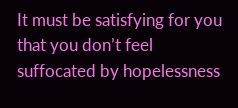It must be satisfying for you that you don’t feel suffocated by hopelessness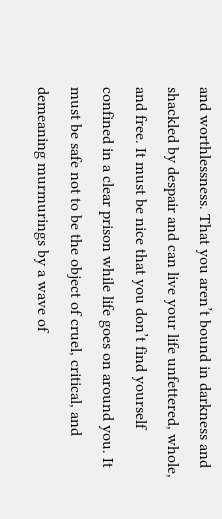and worthlessness. That you aren’t bound in darkness and shackled by despair and can live your life unfettered, whole, and free. It must be nice that you don’t find yourself confined in a clear prison while life goes on around you. It must be safe not to be the object of cruel, critical, and demeaning murmurings by a wave of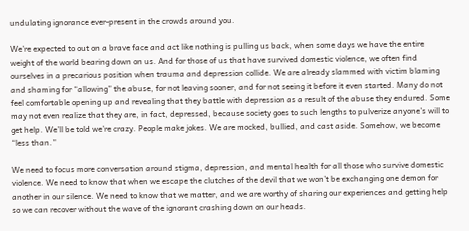undulating ignorance ever-present in the crowds around you.

We’re expected to out on a brave face and act like nothing is pulling us back, when some days we have the entire weight of the world bearing down on us. And for those of us that have survived domestic violence, we often find ourselves in a precarious position when trauma and depression collide. We are already slammed with victim blaming and shaming for “allowing” the abuse, for not leaving sooner, and for not seeing it before it even started. Many do not feel comfortable opening up and revealing that they battle with depression as a result of the abuse they endured. Some may not even realize that they are, in fact, depressed, because society goes to such lengths to pulverize anyone’s will to get help. We’ll be told we’re crazy. People make jokes. We are mocked, bullied, and cast aside. Somehow, we become “less than.”

We need to focus more conversation around stigma, depression, and mental health for all those who survive domestic violence. We need to know that when we escape the clutches of the devil that we won’t be exchanging one demon for another in our silence. We need to know that we matter, and we are worthy of sharing our experiences and getting help so we can recover without the wave of the ignorant crashing down on our heads.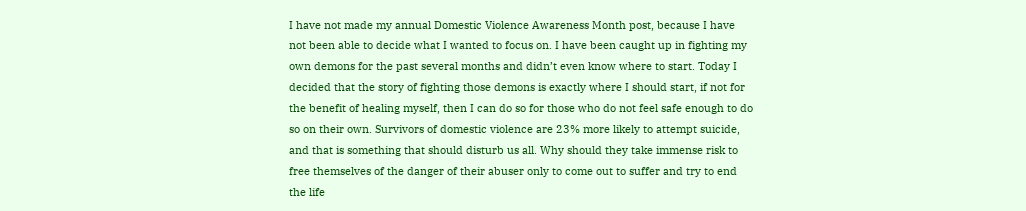I have not made my annual Domestic Violence Awareness Month post, because I have not been able to decide what I wanted to focus on. I have been caught up in fighting my own demons for the past several months and didn’t even know where to start. Today I decided that the story of fighting those demons is exactly where I should start, if not for the benefit of healing myself, then I can do so for those who do not feel safe enough to do so on their own. Survivors of domestic violence are 23% more likely to attempt suicide, and that is something that should disturb us all. Why should they take immense risk to free themselves of the danger of their abuser only to come out to suffer and try to end the life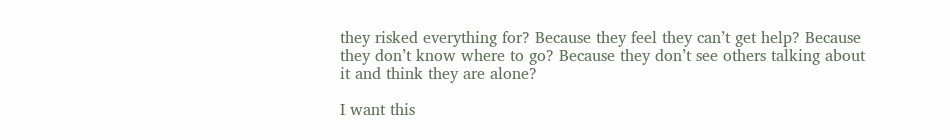they risked everything for? Because they feel they can’t get help? Because they don’t know where to go? Because they don’t see others talking about it and think they are alone?

I want this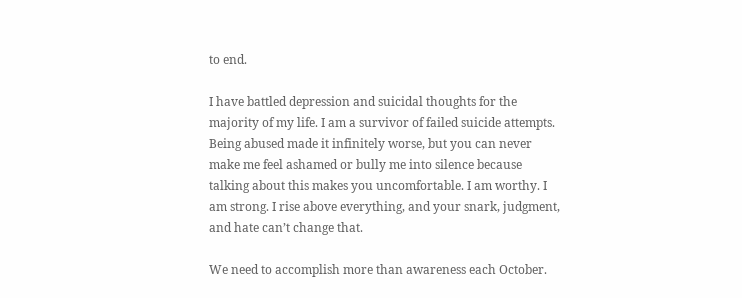to end.

I have battled depression and suicidal thoughts for the majority of my life. I am a survivor of failed suicide attempts. Being abused made it infinitely worse, but you can never make me feel ashamed or bully me into silence because talking about this makes you uncomfortable. I am worthy. I am strong. I rise above everything, and your snark, judgment, and hate can’t change that.

We need to accomplish more than awareness each October.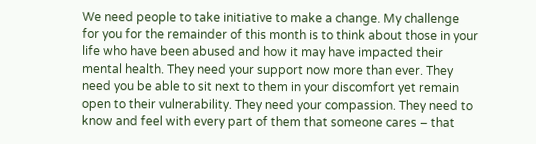We need people to take initiative to make a change. My challenge for you for the remainder of this month is to think about those in your life who have been abused and how it may have impacted their mental health. They need your support now more than ever. They need you be able to sit next to them in your discomfort yet remain open to their vulnerability. They need your compassion. They need to know and feel with every part of them that someone cares – that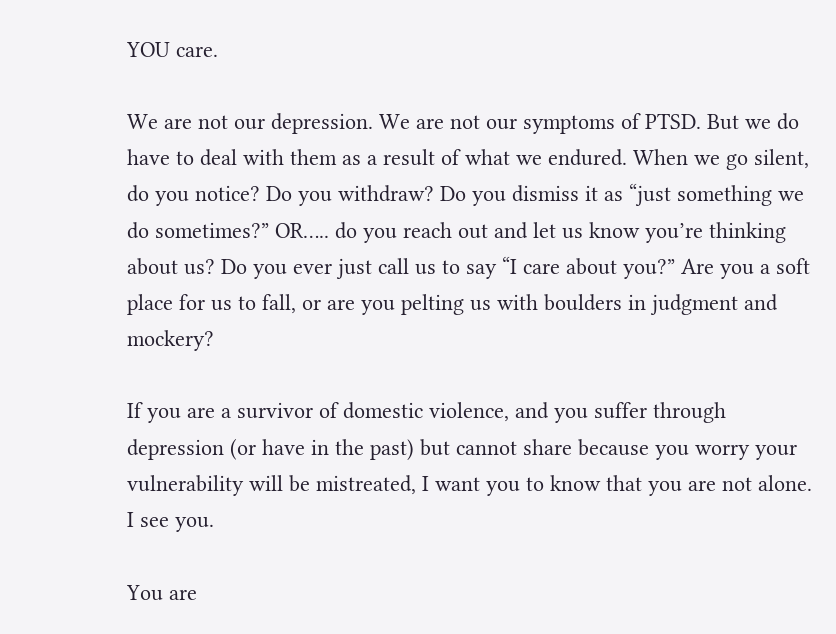YOU care.

We are not our depression. We are not our symptoms of PTSD. But we do have to deal with them as a result of what we endured. When we go silent, do you notice? Do you withdraw? Do you dismiss it as “just something we do sometimes?” OR….. do you reach out and let us know you’re thinking about us? Do you ever just call us to say “I care about you?” Are you a soft place for us to fall, or are you pelting us with boulders in judgment and mockery?

If you are a survivor of domestic violence, and you suffer through depression (or have in the past) but cannot share because you worry your vulnerability will be mistreated, I want you to know that you are not alone. I see you.

You are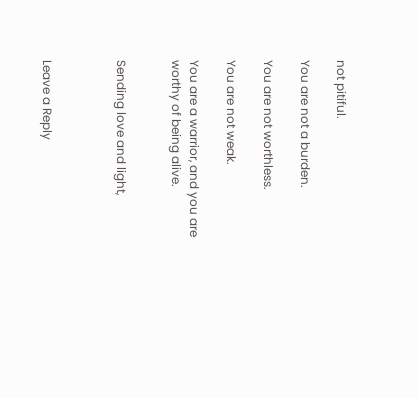not pitiful.

You are not a burden.

You are not worthless.

You are not weak.

You are a warrior, and you are worthy of being alive.


Sending love and light,



Leave a Reply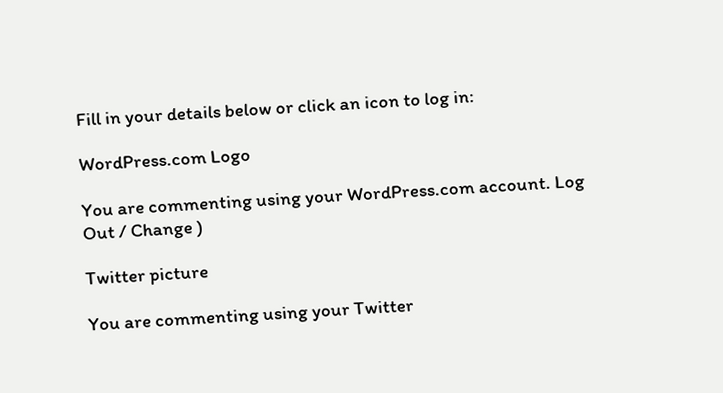Fill in your details below or click an icon to log in:

WordPress.com Logo

You are commenting using your WordPress.com account. Log Out / Change )

Twitter picture

You are commenting using your Twitter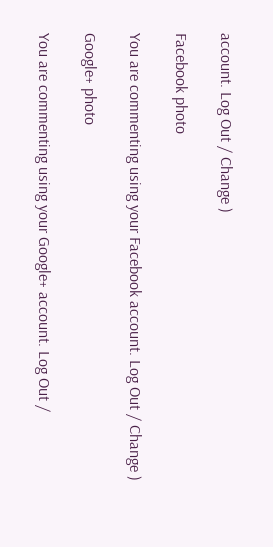account. Log Out / Change )

Facebook photo

You are commenting using your Facebook account. Log Out / Change )

Google+ photo

You are commenting using your Google+ account. Log Out /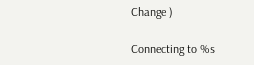Change )

Connecting to %s